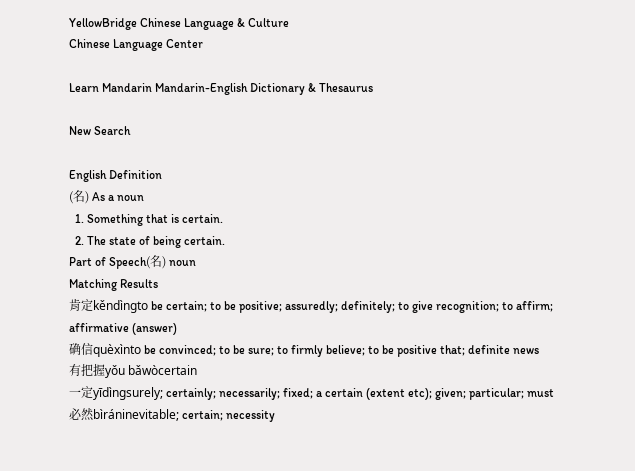YellowBridge Chinese Language & Culture
Chinese Language Center

Learn Mandarin Mandarin-English Dictionary & Thesaurus

New Search

English Definition
(名) As a noun
  1. Something that is certain.
  2. The state of being certain.
Part of Speech(名) noun
Matching Results
肯定kěndìngto be certain; to be positive; assuredly; definitely; to give recognition; to affirm; affirmative (answer)
确信quèxìnto be convinced; to be sure; to firmly believe; to be positive that; definite news
有把握yǒu bǎwòcertain
一定yīdìngsurely; certainly; necessarily; fixed; a certain (extent etc); given; particular; must
必然bìráninevitable; certain; necessity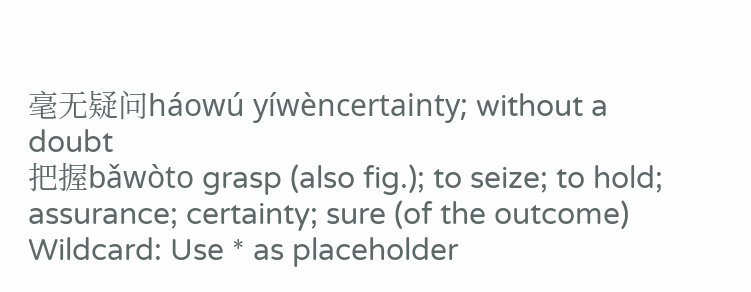毫无疑问háowú yíwèncertainty; without a doubt
把握bǎwòto grasp (also fig.); to seize; to hold; assurance; certainty; sure (of the outcome)
Wildcard: Use * as placeholder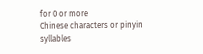for 0 or more
Chinese characters or pinyin syllables